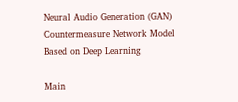Neural Audio Generation (GAN) Countermeasure Network Model Based on Deep Learning

Main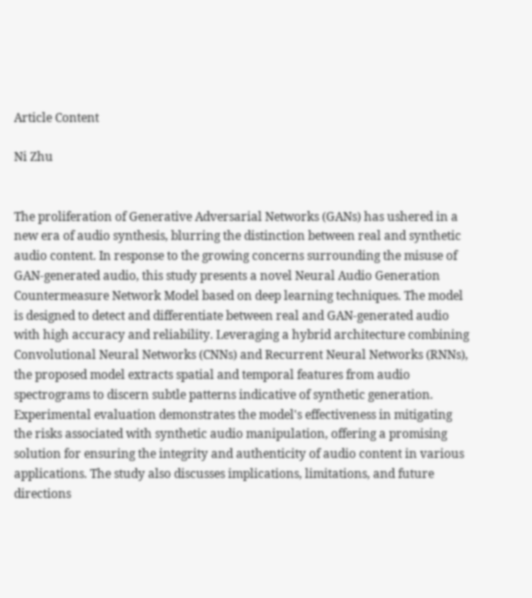Article Content

Ni Zhu


The proliferation of Generative Adversarial Networks (GANs) has ushered in a new era of audio synthesis, blurring the distinction between real and synthetic audio content. In response to the growing concerns surrounding the misuse of GAN-generated audio, this study presents a novel Neural Audio Generation Countermeasure Network Model based on deep learning techniques. The model is designed to detect and differentiate between real and GAN-generated audio with high accuracy and reliability. Leveraging a hybrid architecture combining Convolutional Neural Networks (CNNs) and Recurrent Neural Networks (RNNs), the proposed model extracts spatial and temporal features from audio spectrograms to discern subtle patterns indicative of synthetic generation. Experimental evaluation demonstrates the model's effectiveness in mitigating the risks associated with synthetic audio manipulation, offering a promising solution for ensuring the integrity and authenticity of audio content in various applications. The study also discusses implications, limitations, and future directions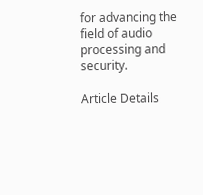for advancing the field of audio processing and security.

Article Details